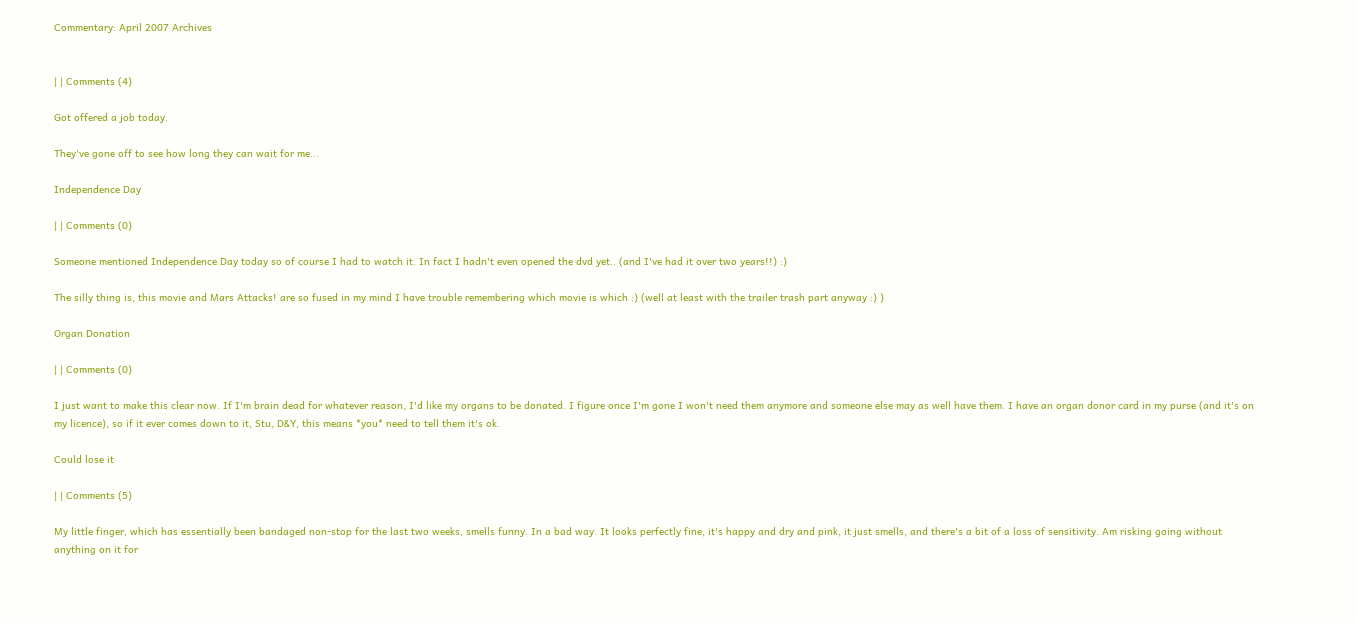Commentary: April 2007 Archives


| | Comments (4)

Got offered a job today.

They've gone off to see how long they can wait for me...

Independence Day

| | Comments (0)

Someone mentioned Independence Day today so of course I had to watch it. In fact I hadn't even opened the dvd yet.. (and I've had it over two years!!) :)

The silly thing is, this movie and Mars Attacks! are so fused in my mind I have trouble remembering which movie is which :) (well at least with the trailer trash part anyway :) )

Organ Donation

| | Comments (0)

I just want to make this clear now. If I'm brain dead for whatever reason, I'd like my organs to be donated. I figure once I'm gone I won't need them anymore and someone else may as well have them. I have an organ donor card in my purse (and it's on my licence), so if it ever comes down to it, Stu, D&Y, this means *you* need to tell them it's ok.

Could lose it

| | Comments (5)

My little finger, which has essentially been bandaged non-stop for the last two weeks, smells funny. In a bad way. It looks perfectly fine, it's happy and dry and pink, it just smells, and there's a bit of a loss of sensitivity. Am risking going without anything on it for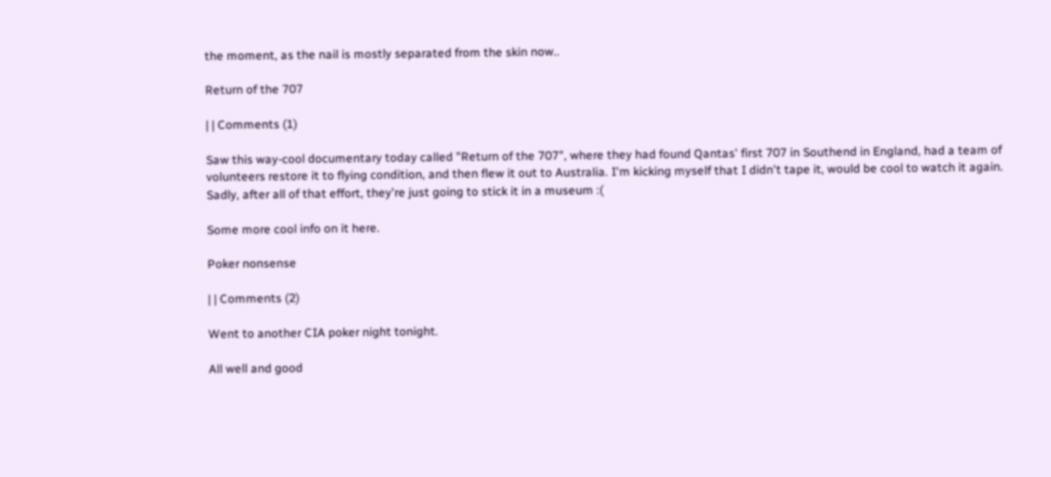the moment, as the nail is mostly separated from the skin now..

Return of the 707

| | Comments (1)

Saw this way-cool documentary today called "Return of the 707", where they had found Qantas' first 707 in Southend in England, had a team of volunteers restore it to flying condition, and then flew it out to Australia. I'm kicking myself that I didn't tape it, would be cool to watch it again. Sadly, after all of that effort, they're just going to stick it in a museum :(

Some more cool info on it here.

Poker nonsense

| | Comments (2)

Went to another CIA poker night tonight.

All well and good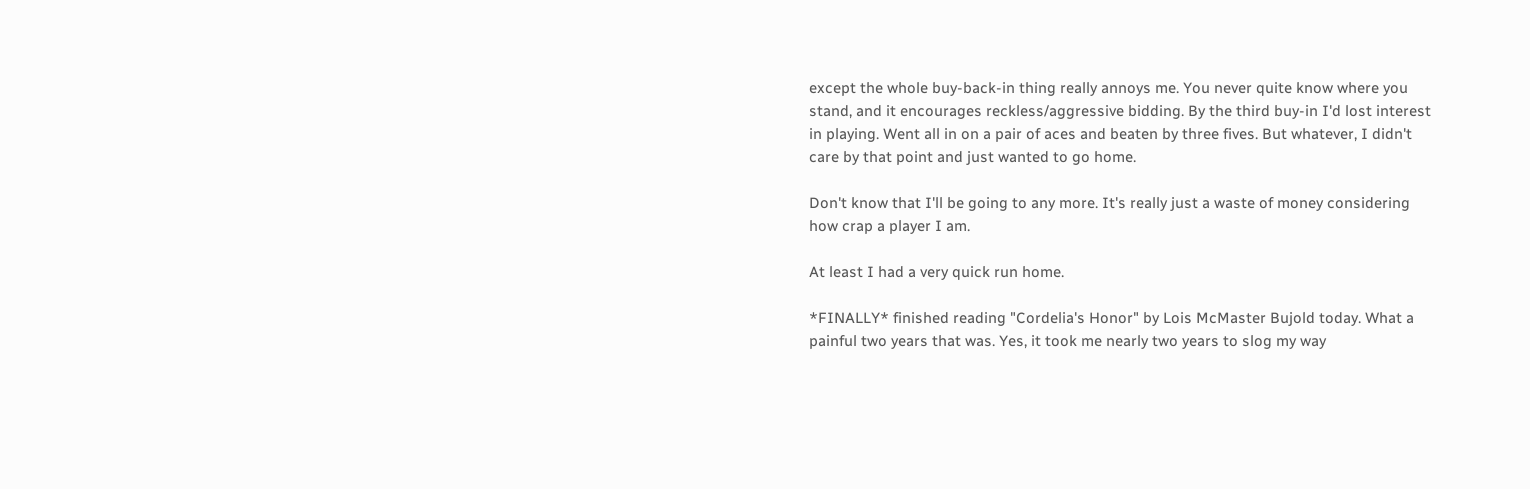except the whole buy-back-in thing really annoys me. You never quite know where you stand, and it encourages reckless/aggressive bidding. By the third buy-in I'd lost interest in playing. Went all in on a pair of aces and beaten by three fives. But whatever, I didn't care by that point and just wanted to go home.

Don't know that I'll be going to any more. It's really just a waste of money considering how crap a player I am.

At least I had a very quick run home.

*FINALLY* finished reading "Cordelia's Honor" by Lois McMaster Bujold today. What a painful two years that was. Yes, it took me nearly two years to slog my way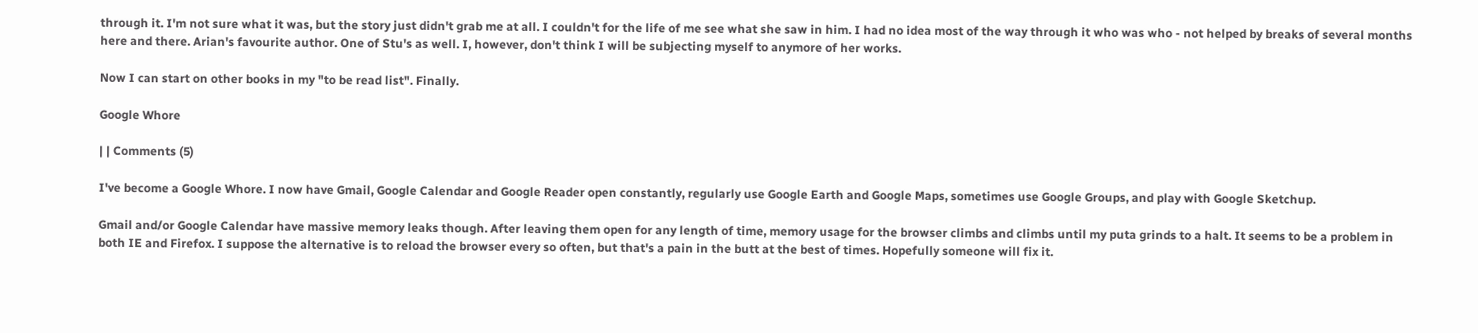through it. I'm not sure what it was, but the story just didn't grab me at all. I couldn't for the life of me see what she saw in him. I had no idea most of the way through it who was who - not helped by breaks of several months here and there. Arian's favourite author. One of Stu's as well. I, however, don't think I will be subjecting myself to anymore of her works.

Now I can start on other books in my "to be read list". Finally.

Google Whore

| | Comments (5)

I've become a Google Whore. I now have Gmail, Google Calendar and Google Reader open constantly, regularly use Google Earth and Google Maps, sometimes use Google Groups, and play with Google Sketchup.

Gmail and/or Google Calendar have massive memory leaks though. After leaving them open for any length of time, memory usage for the browser climbs and climbs until my puta grinds to a halt. It seems to be a problem in both IE and Firefox. I suppose the alternative is to reload the browser every so often, but that's a pain in the butt at the best of times. Hopefully someone will fix it.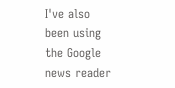I've also been using the Google news reader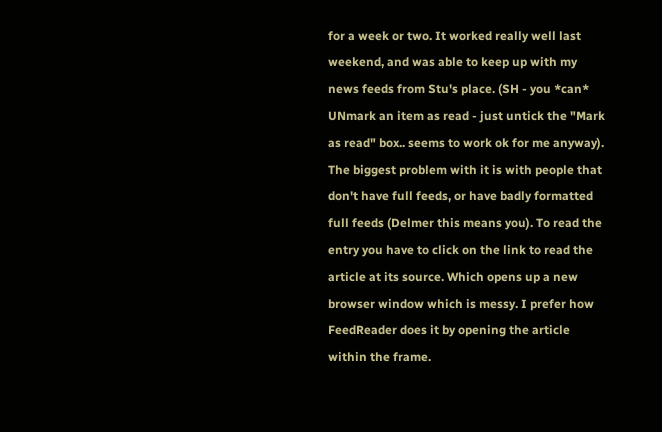for a week or two. It worked really well last weekend, and was able to keep up with my news feeds from Stu's place. (SH - you *can* UNmark an item as read - just untick the "Mark as read" box.. seems to work ok for me anyway). The biggest problem with it is with people that don't have full feeds, or have badly formatted full feeds (Delmer this means you). To read the entry you have to click on the link to read the article at its source. Which opens up a new browser window which is messy. I prefer how FeedReader does it by opening the article within the frame.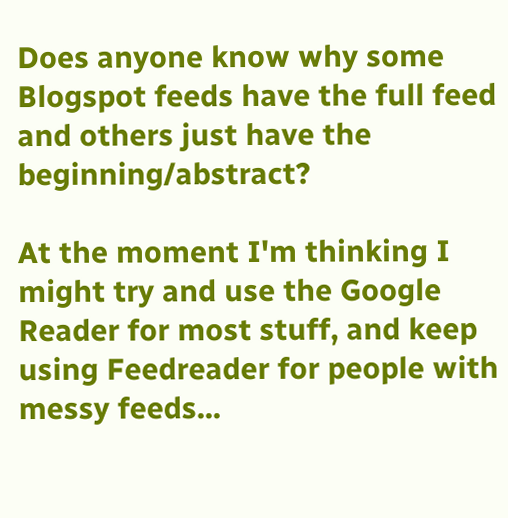Does anyone know why some Blogspot feeds have the full feed and others just have the beginning/abstract?

At the moment I'm thinking I might try and use the Google Reader for most stuff, and keep using Feedreader for people with messy feeds...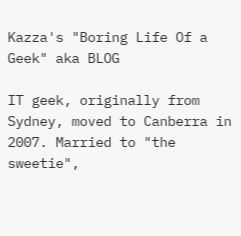Kazza's "Boring Life Of a Geek" aka BLOG

IT geek, originally from Sydney, moved to Canberra in 2007. Married to "the sweetie",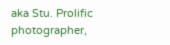aka Stu. Prolific photographer,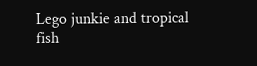Lego junkie and tropical fish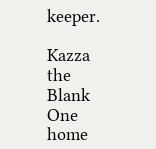keeper.

Kazza the Blank One home